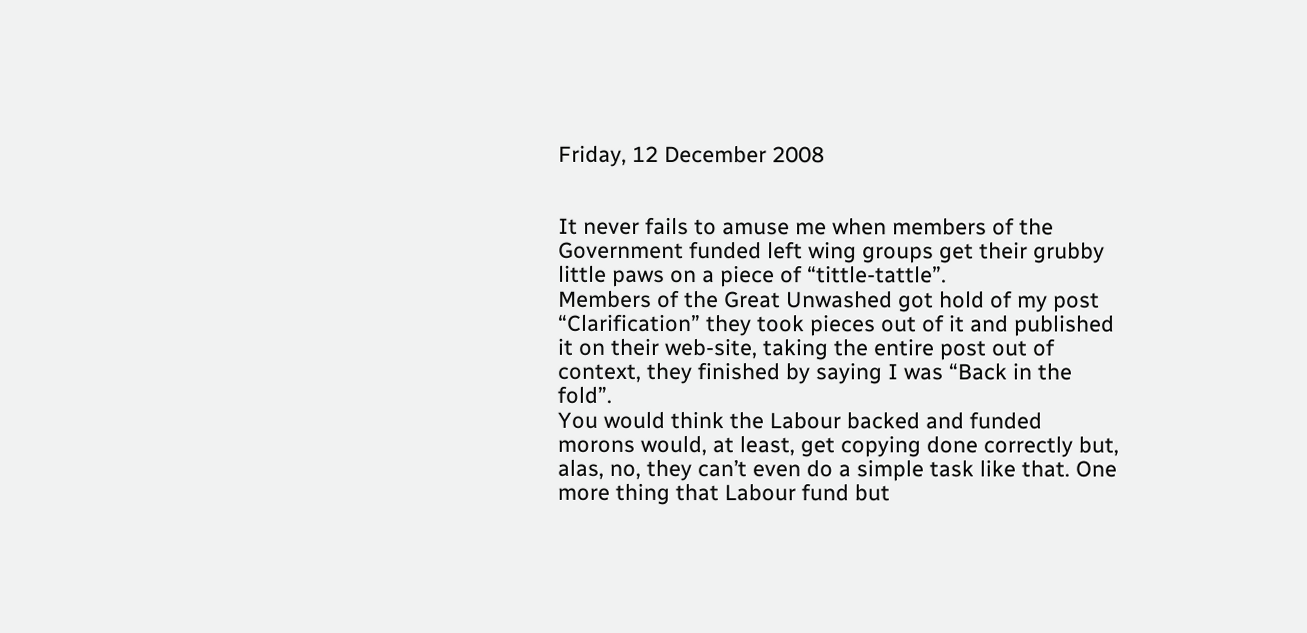Friday, 12 December 2008


It never fails to amuse me when members of the Government funded left wing groups get their grubby little paws on a piece of “tittle-tattle”.
Members of the Great Unwashed got hold of my post “Clarification” they took pieces out of it and published it on their web-site, taking the entire post out of context, they finished by saying I was “Back in the fold”.
You would think the Labour backed and funded morons would, at least, get copying done correctly but, alas, no, they can’t even do a simple task like that. One more thing that Labour fund but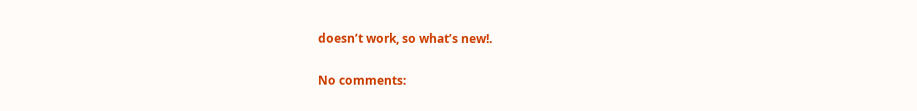doesn’t work, so what’s new!.

No comments: